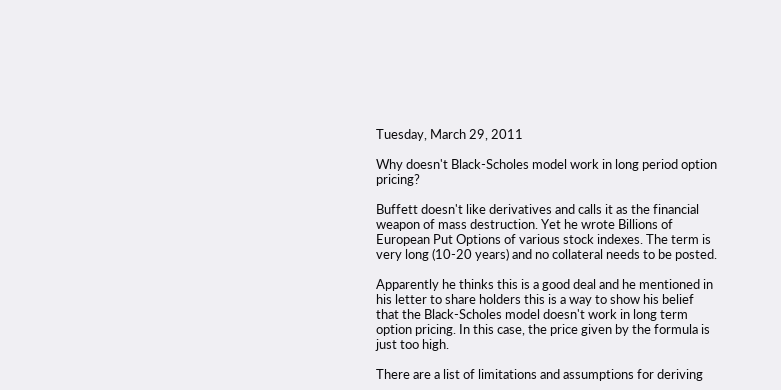Tuesday, March 29, 2011

Why doesn't Black-Scholes model work in long period option pricing?

Buffett doesn't like derivatives and calls it as the financial weapon of mass destruction. Yet he wrote Billions of European Put Options of various stock indexes. The term is very long (10-20 years) and no collateral needs to be posted.

Apparently he thinks this is a good deal and he mentioned in his letter to share holders this is a way to show his belief that the Black-Scholes model doesn't work in long term option pricing. In this case, the price given by the formula is just too high.

There are a list of limitations and assumptions for deriving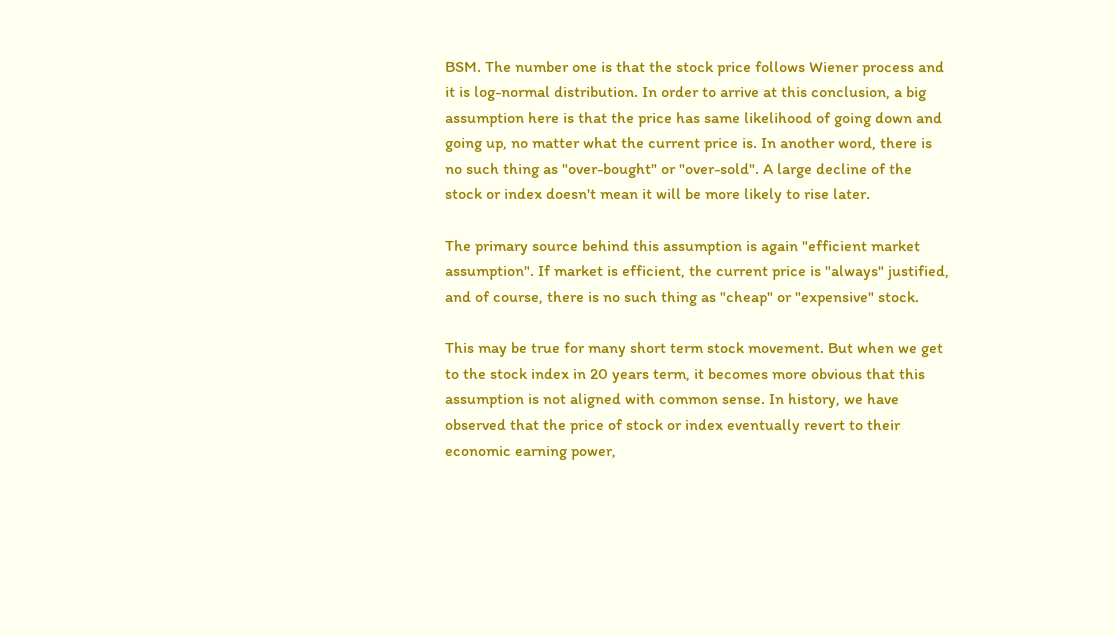BSM. The number one is that the stock price follows Wiener process and it is log-normal distribution. In order to arrive at this conclusion, a big assumption here is that the price has same likelihood of going down and going up, no matter what the current price is. In another word, there is no such thing as "over-bought" or "over-sold". A large decline of the stock or index doesn't mean it will be more likely to rise later.

The primary source behind this assumption is again "efficient market assumption". If market is efficient, the current price is "always" justified, and of course, there is no such thing as "cheap" or "expensive" stock.

This may be true for many short term stock movement. But when we get to the stock index in 20 years term, it becomes more obvious that this assumption is not aligned with common sense. In history, we have observed that the price of stock or index eventually revert to their economic earning power,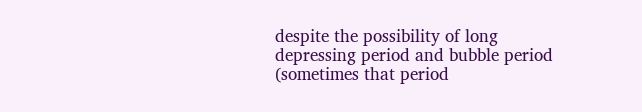despite the possibility of long depressing period and bubble period (sometimes that period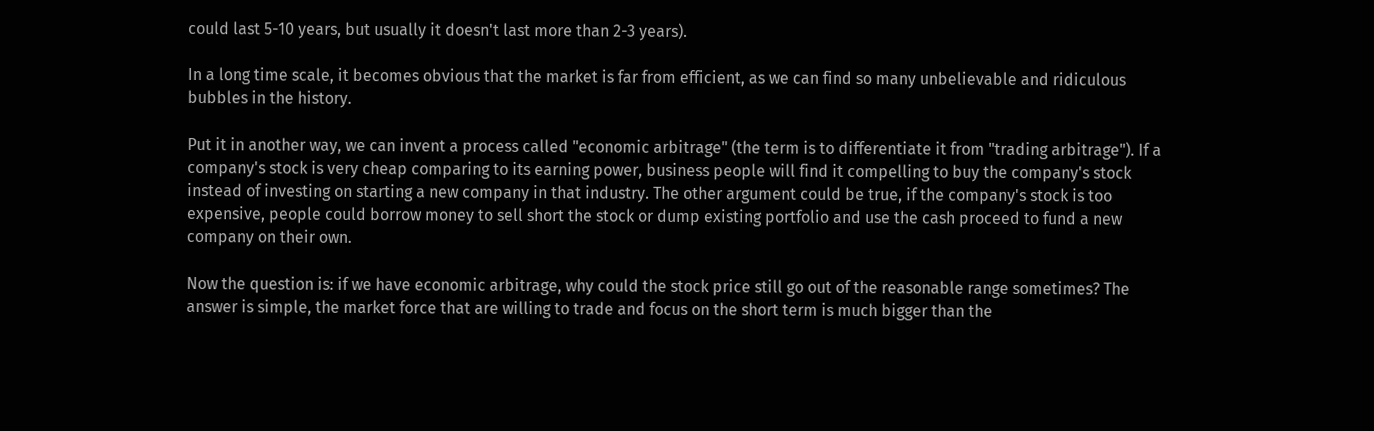could last 5-10 years, but usually it doesn't last more than 2-3 years).

In a long time scale, it becomes obvious that the market is far from efficient, as we can find so many unbelievable and ridiculous bubbles in the history.

Put it in another way, we can invent a process called "economic arbitrage" (the term is to differentiate it from "trading arbitrage"). If a company's stock is very cheap comparing to its earning power, business people will find it compelling to buy the company's stock instead of investing on starting a new company in that industry. The other argument could be true, if the company's stock is too expensive, people could borrow money to sell short the stock or dump existing portfolio and use the cash proceed to fund a new company on their own.

Now the question is: if we have economic arbitrage, why could the stock price still go out of the reasonable range sometimes? The answer is simple, the market force that are willing to trade and focus on the short term is much bigger than the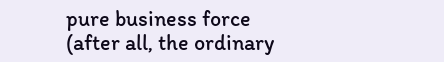pure business force (after all, the ordinary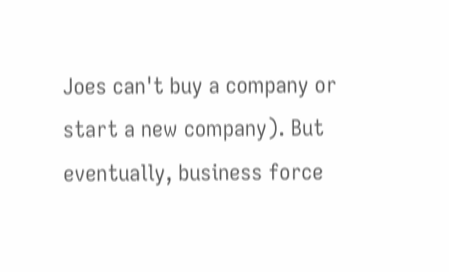Joes can't buy a company or start a new company). But eventually, business force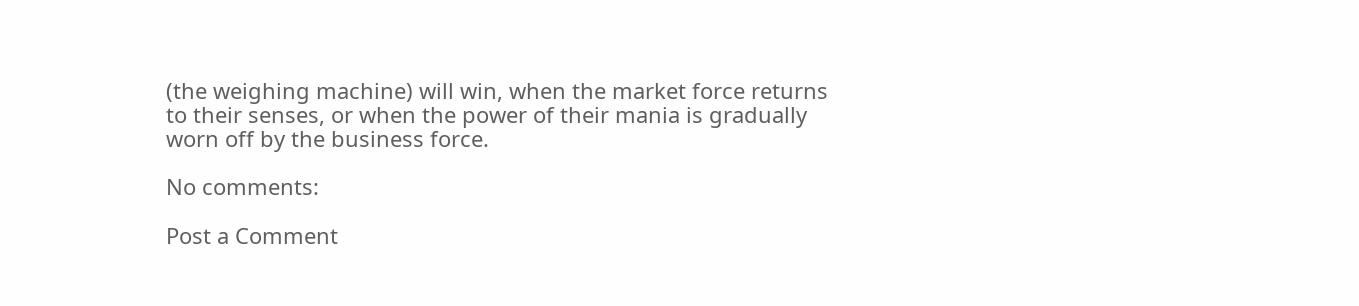(the weighing machine) will win, when the market force returns to their senses, or when the power of their mania is gradually worn off by the business force.

No comments:

Post a Comment